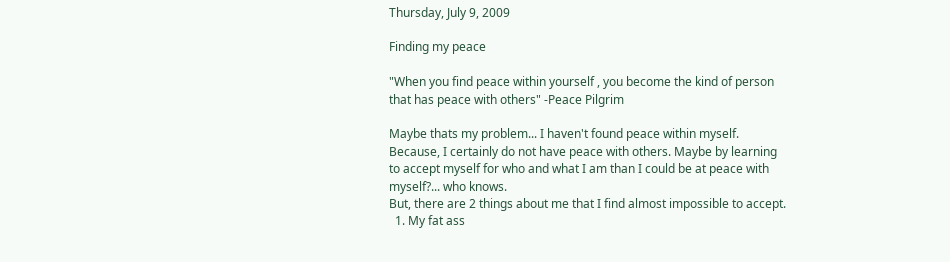Thursday, July 9, 2009

Finding my peace

"When you find peace within yourself , you become the kind of person that has peace with others" -Peace Pilgrim

Maybe thats my problem... I haven't found peace within myself. Because, I certainly do not have peace with others. Maybe by learning to accept myself for who and what I am than I could be at peace with myself?... who knows.
But, there are 2 things about me that I find almost impossible to accept.
  1. My fat ass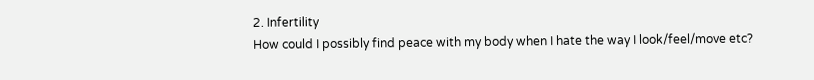2. Infertility
How could I possibly find peace with my body when I hate the way I look/feel/move etc?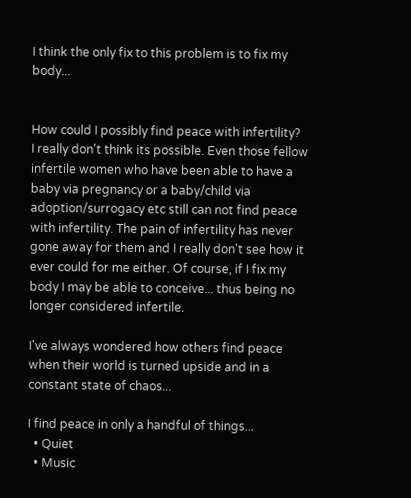I think the only fix to this problem is to fix my body...


How could I possibly find peace with infertility?
I really don't think its possible. Even those fellow infertile women who have been able to have a baby via pregnancy or a baby/child via adoption/surrogacy etc still can not find peace with infertility. The pain of infertility has never gone away for them and I really don't see how it ever could for me either. Of course, if I fix my body I may be able to conceive... thus being no longer considered infertile.

I've always wondered how others find peace when their world is turned upside and in a constant state of chaos...

I find peace in only a handful of things...
  • Quiet
  • Music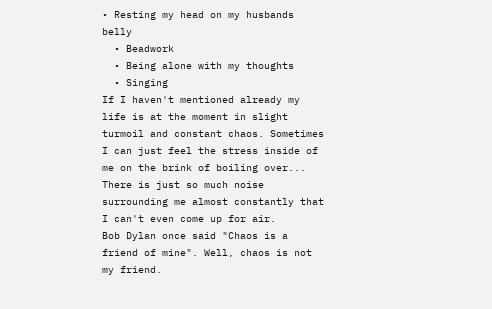• Resting my head on my husbands belly
  • Beadwork
  • Being alone with my thoughts
  • Singing
If I haven't mentioned already my life is at the moment in slight turmoil and constant chaos. Sometimes I can just feel the stress inside of me on the brink of boiling over...
There is just so much noise surrounding me almost constantly that I can't even come up for air.
Bob Dylan once said "Chaos is a friend of mine". Well, chaos is not my friend.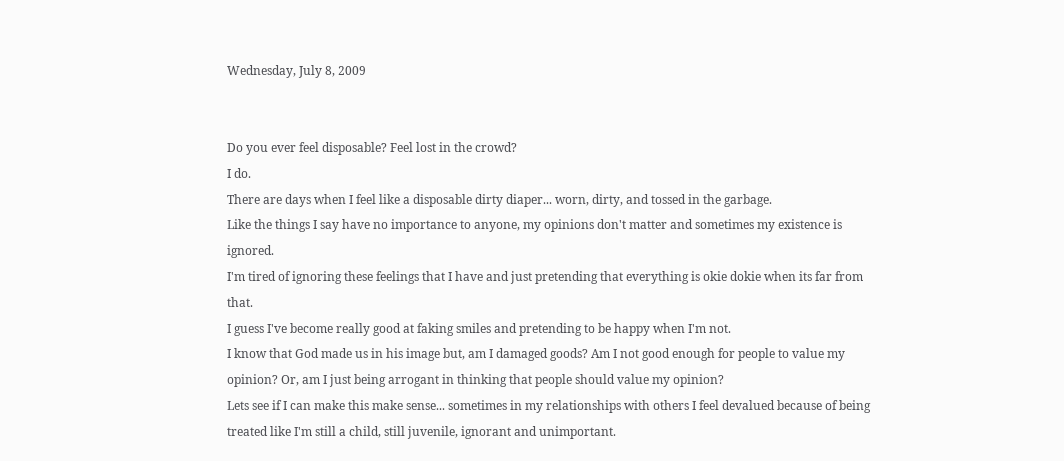Wednesday, July 8, 2009


Do you ever feel disposable? Feel lost in the crowd?
I do.
There are days when I feel like a disposable dirty diaper... worn, dirty, and tossed in the garbage.
Like the things I say have no importance to anyone, my opinions don't matter and sometimes my existence is ignored.
I'm tired of ignoring these feelings that I have and just pretending that everything is okie dokie when its far from that.
I guess I've become really good at faking smiles and pretending to be happy when I'm not.
I know that God made us in his image but, am I damaged goods? Am I not good enough for people to value my opinion? Or, am I just being arrogant in thinking that people should value my opinion?
Lets see if I can make this make sense... sometimes in my relationships with others I feel devalued because of being treated like I'm still a child, still juvenile, ignorant and unimportant.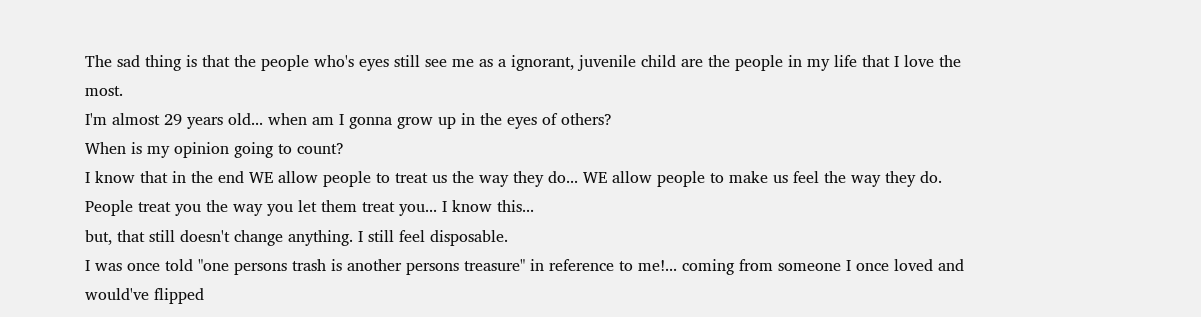The sad thing is that the people who's eyes still see me as a ignorant, juvenile child are the people in my life that I love the most.
I'm almost 29 years old... when am I gonna grow up in the eyes of others?
When is my opinion going to count?
I know that in the end WE allow people to treat us the way they do... WE allow people to make us feel the way they do. People treat you the way you let them treat you... I know this...
but, that still doesn't change anything. I still feel disposable.
I was once told "one persons trash is another persons treasure" in reference to me!... coming from someone I once loved and would've flipped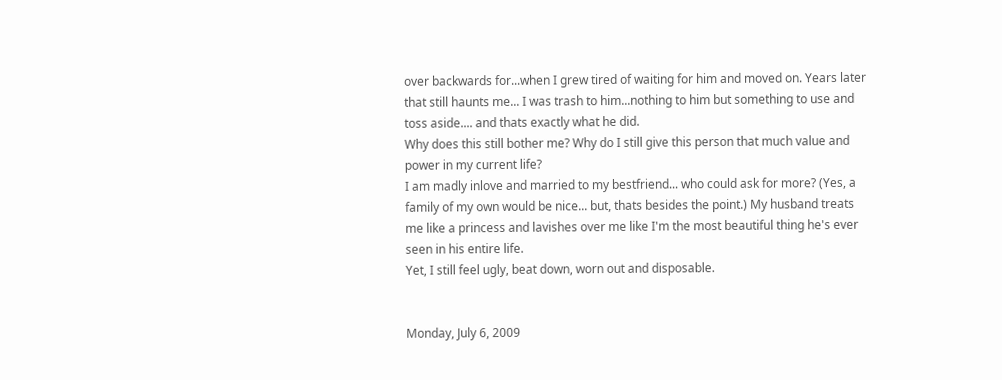over backwards for...when I grew tired of waiting for him and moved on. Years later that still haunts me... I was trash to him...nothing to him but something to use and toss aside.... and thats exactly what he did.
Why does this still bother me? Why do I still give this person that much value and power in my current life?
I am madly inlove and married to my bestfriend... who could ask for more? (Yes, a family of my own would be nice... but, thats besides the point.) My husband treats me like a princess and lavishes over me like I'm the most beautiful thing he's ever seen in his entire life.
Yet, I still feel ugly, beat down, worn out and disposable.


Monday, July 6, 2009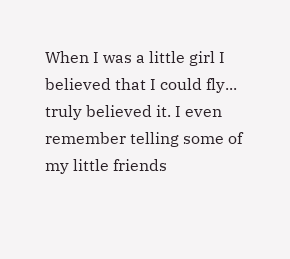When I was a little girl I believed that I could fly... truly believed it. I even remember telling some of my little friends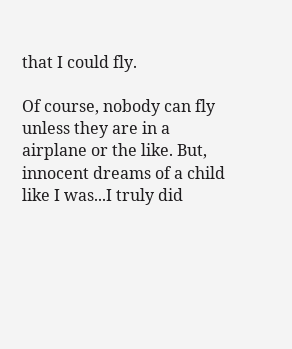that I could fly.

Of course, nobody can fly unless they are in a airplane or the like. But, innocent dreams of a child like I was...I truly did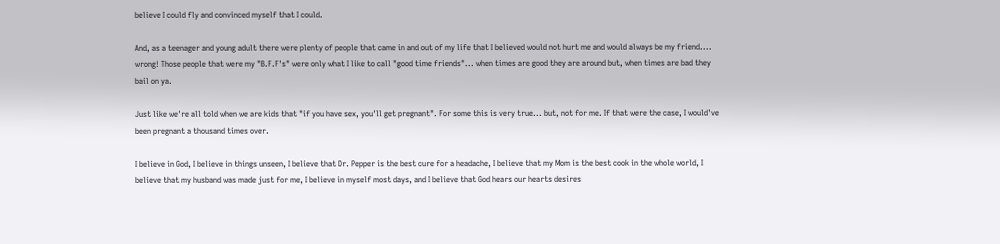believe I could fly and convinced myself that I could.

And, as a teenager and young adult there were plenty of people that came in and out of my life that I believed would not hurt me and would always be my friend.... wrong! Those people that were my "B.F.F's" were only what I like to call "good time friends"... when times are good they are around but, when times are bad they bail on ya.

Just like we're all told when we are kids that "if you have sex, you'll get pregnant". For some this is very true... but, not for me. If that were the case, I would've been pregnant a thousand times over.

I believe in God, I believe in things unseen, I believe that Dr. Pepper is the best cure for a headache, I believe that my Mom is the best cook in the whole world, I believe that my husband was made just for me, I believe in myself most days, and I believe that God hears our hearts desires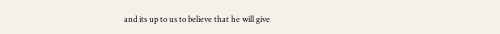and its up to us to believe that he will give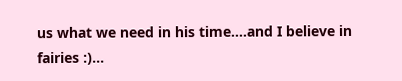us what we need in his time....and I believe in fairies :)...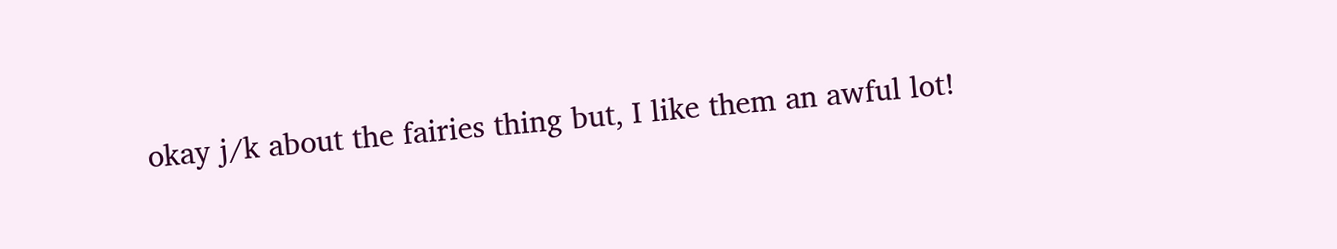okay j/k about the fairies thing but, I like them an awful lot!